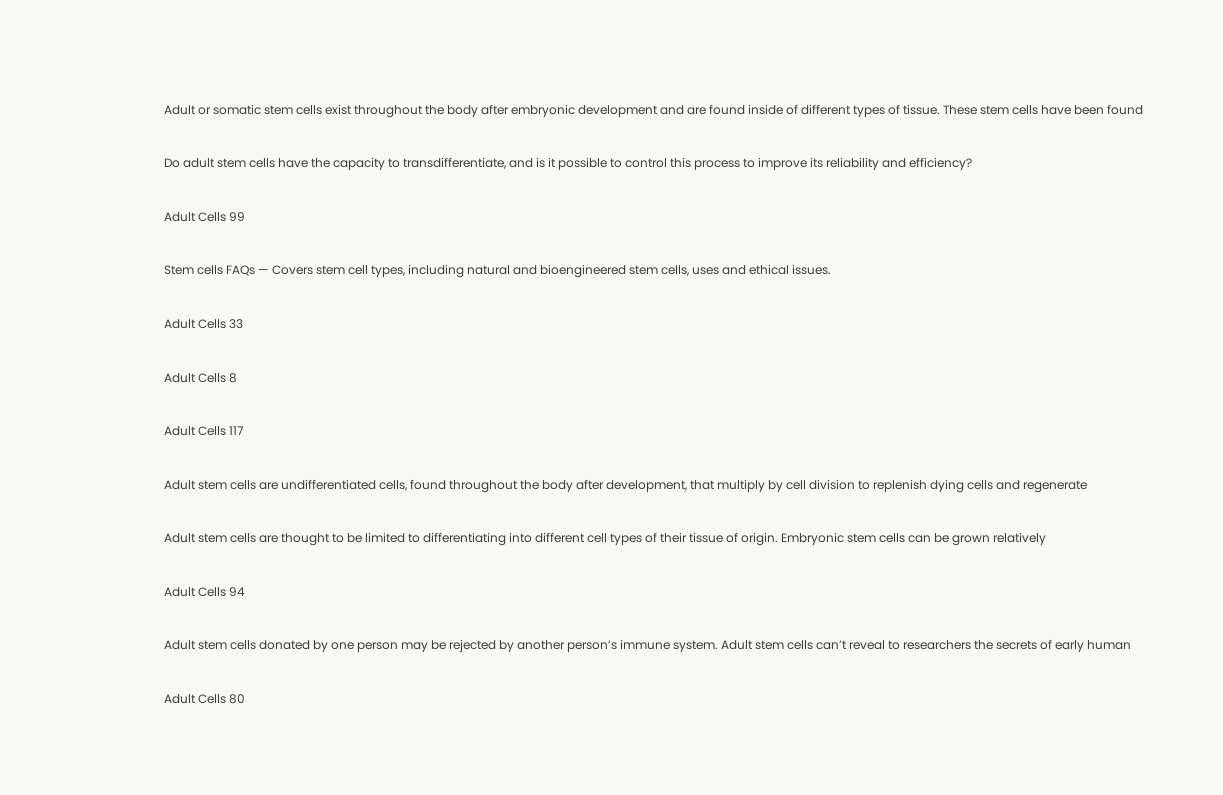Adult or somatic stem cells exist throughout the body after embryonic development and are found inside of different types of tissue. These stem cells have been found

Do adult stem cells have the capacity to transdifferentiate, and is it possible to control this process to improve its reliability and efficiency?

Adult Cells 99

Stem cells FAQs — Covers stem cell types, including natural and bioengineered stem cells, uses and ethical issues.

Adult Cells 33

Adult Cells 8

Adult Cells 117

Adult stem cells are undifferentiated cells, found throughout the body after development, that multiply by cell division to replenish dying cells and regenerate

Adult stem cells are thought to be limited to differentiating into different cell types of their tissue of origin. Embryonic stem cells can be grown relatively

Adult Cells 94

Adult stem cells donated by one person may be rejected by another person’s immune system. Adult stem cells can’t reveal to researchers the secrets of early human

Adult Cells 80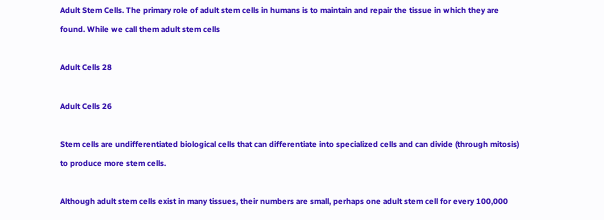Adult Stem Cells. The primary role of adult stem cells in humans is to maintain and repair the tissue in which they are found. While we call them adult stem cells

Adult Cells 28

Adult Cells 26

Stem cells are undifferentiated biological cells that can differentiate into specialized cells and can divide (through mitosis) to produce more stem cells.

Although adult stem cells exist in many tissues, their numbers are small, perhaps one adult stem cell for every 100,000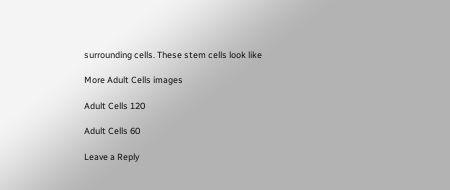surrounding cells. These stem cells look like

More Adult Cells images

Adult Cells 120

Adult Cells 60

Leave a Reply